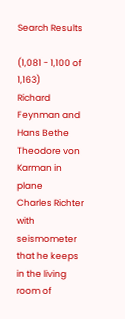Search Results

(1,081 - 1,100 of 1,163)
Richard Feynman and Hans Bethe
Theodore von Karman in plane
Charles Richter with seismometer that he keeps in the living room of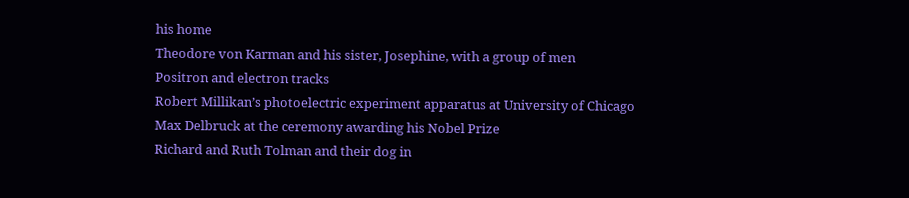his home
Theodore von Karman and his sister, Josephine, with a group of men
Positron and electron tracks
Robert Millikan’s photoelectric experiment apparatus at University of Chicago
Max Delbruck at the ceremony awarding his Nobel Prize
Richard and Ruth Tolman and their dog in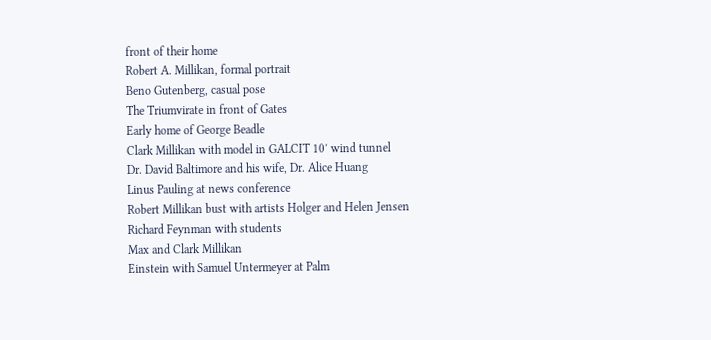front of their home
Robert A. Millikan, formal portrait
Beno Gutenberg, casual pose
The Triumvirate in front of Gates
Early home of George Beadle
Clark Millikan with model in GALCIT 10′ wind tunnel
Dr. David Baltimore and his wife, Dr. Alice Huang
Linus Pauling at news conference
Robert Millikan bust with artists Holger and Helen Jensen
Richard Feynman with students
Max and Clark Millikan
Einstein with Samuel Untermeyer at Palm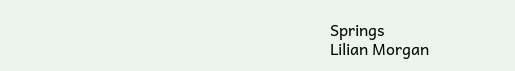Springs
Lilian Morgan